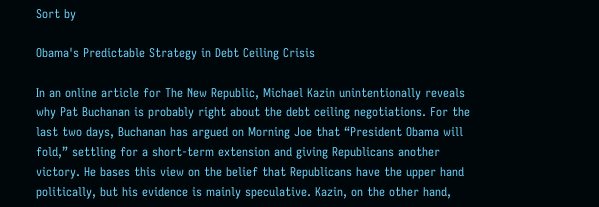Sort by

Obama's Predictable Strategy in Debt Ceiling Crisis

In an online article for The New Republic, Michael Kazin unintentionally reveals why Pat Buchanan is probably right about the debt ceiling negotiations. For the last two days, Buchanan has argued on Morning Joe that “President Obama will fold,” settling for a short-term extension and giving Republicans another victory. He bases this view on the belief that Republicans have the upper hand politically, but his evidence is mainly speculative. Kazin, on the other hand,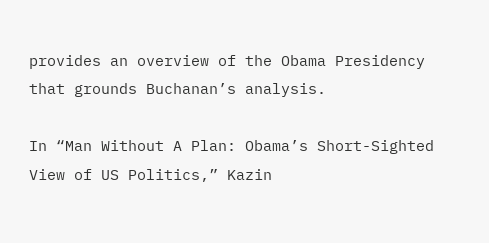provides an overview of the Obama Presidency that grounds Buchanan’s analysis.

In “Man Without A Plan: Obama’s Short-Sighted View of US Politics,” Kazin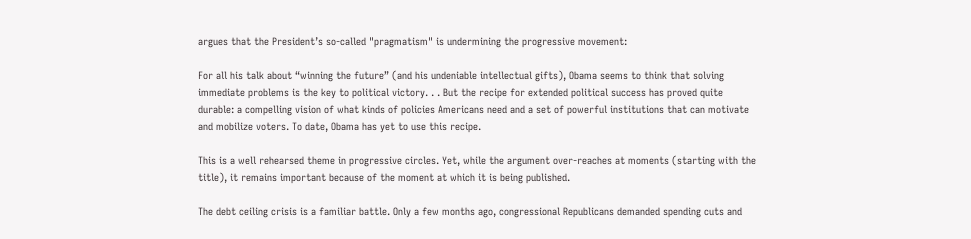argues that the President’s so-called "pragmatism" is undermining the progressive movement:

For all his talk about “winning the future” (and his undeniable intellectual gifts), Obama seems to think that solving immediate problems is the key to political victory. . . But the recipe for extended political success has proved quite durable: a compelling vision of what kinds of policies Americans need and a set of powerful institutions that can motivate and mobilize voters. To date, Obama has yet to use this recipe.

This is a well rehearsed theme in progressive circles. Yet, while the argument over-reaches at moments (starting with the title), it remains important because of the moment at which it is being published.

The debt ceiling crisis is a familiar battle. Only a few months ago, congressional Republicans demanded spending cuts and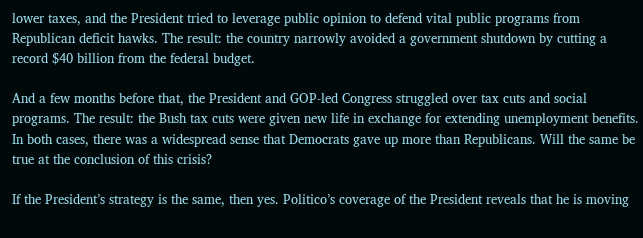lower taxes, and the President tried to leverage public opinion to defend vital public programs from Republican deficit hawks. The result: the country narrowly avoided a government shutdown by cutting a record $40 billion from the federal budget.

And a few months before that, the President and GOP-led Congress struggled over tax cuts and social programs. The result: the Bush tax cuts were given new life in exchange for extending unemployment benefits. In both cases, there was a widespread sense that Democrats gave up more than Republicans. Will the same be true at the conclusion of this crisis?

If the President’s strategy is the same, then yes. Politico’s coverage of the President reveals that he is moving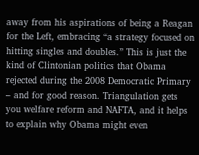away from his aspirations of being a Reagan for the Left, embracing “a strategy focused on hitting singles and doubles.” This is just the kind of Clintonian politics that Obama rejected during the 2008 Democratic Primary – and for good reason. Triangulation gets you welfare reform and NAFTA, and it helps to explain why Obama might even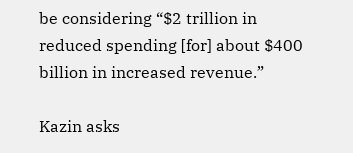be considering “$2 trillion in reduced spending [for] about $400 billion in increased revenue.”

Kazin asks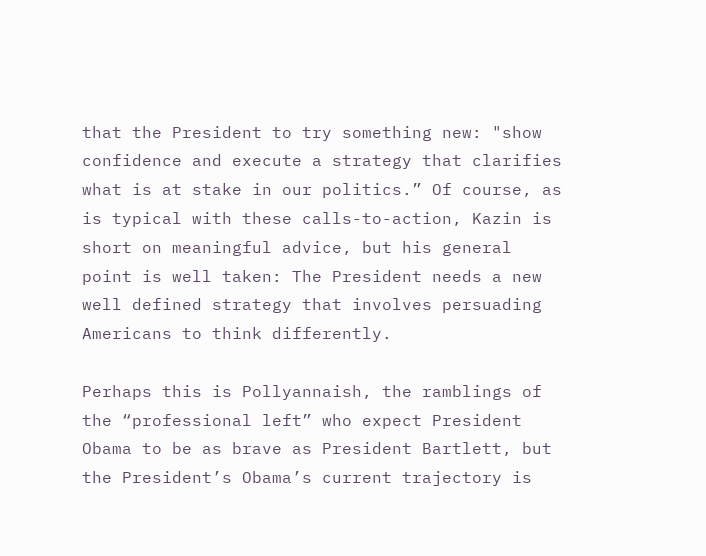that the President to try something new: "show confidence and execute a strategy that clarifies what is at stake in our politics.” Of course, as is typical with these calls-to-action, Kazin is short on meaningful advice, but his general point is well taken: The President needs a new well defined strategy that involves persuading Americans to think differently.

Perhaps this is Pollyannaish, the ramblings of the “professional left” who expect President Obama to be as brave as President Bartlett, but the President’s Obama’s current trajectory is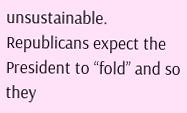unsustainable. Republicans expect the President to “fold” and so they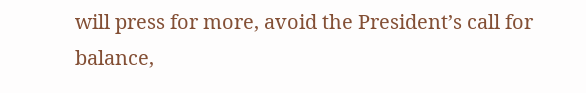will press for more, avoid the President’s call for balance,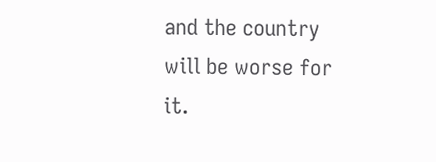and the country will be worse for it.